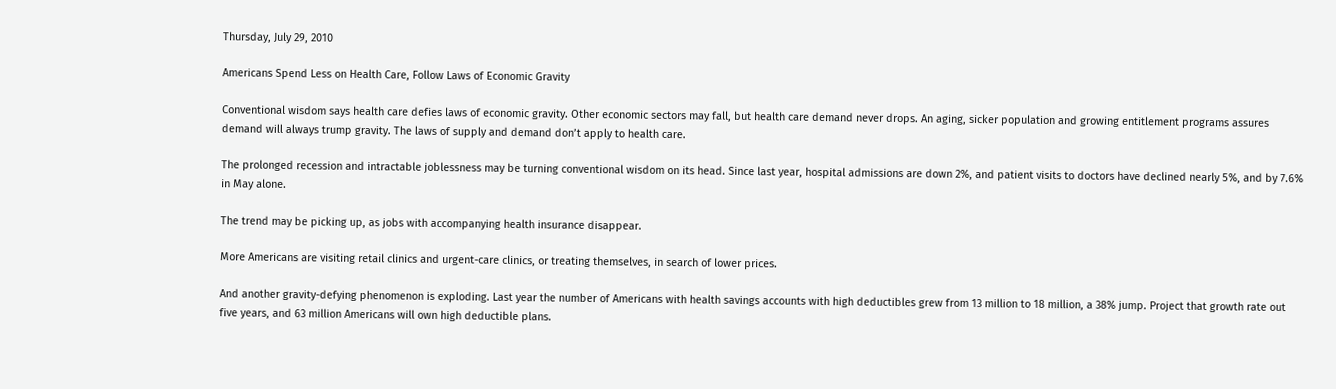Thursday, July 29, 2010

Americans Spend Less on Health Care, Follow Laws of Economic Gravity

Conventional wisdom says health care defies laws of economic gravity. Other economic sectors may fall, but health care demand never drops. An aging, sicker population and growing entitlement programs assures demand will always trump gravity. The laws of supply and demand don’t apply to health care.

The prolonged recession and intractable joblessness may be turning conventional wisdom on its head. Since last year, hospital admissions are down 2%, and patient visits to doctors have declined nearly 5%, and by 7.6% in May alone.

The trend may be picking up, as jobs with accompanying health insurance disappear.

More Americans are visiting retail clinics and urgent-care clinics, or treating themselves, in search of lower prices.

And another gravity-defying phenomenon is exploding. Last year the number of Americans with health savings accounts with high deductibles grew from 13 million to 18 million, a 38% jump. Project that growth rate out five years, and 63 million Americans will own high deductible plans.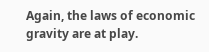Again, the laws of economic gravity are at play.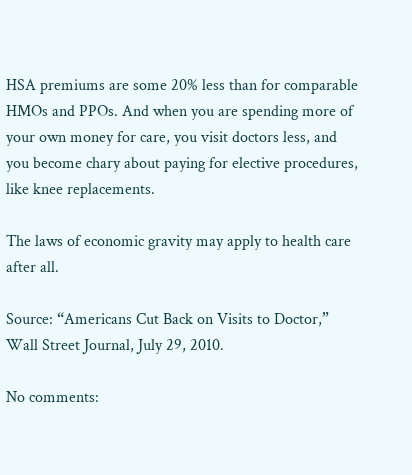HSA premiums are some 20% less than for comparable HMOs and PPOs. And when you are spending more of your own money for care, you visit doctors less, and you become chary about paying for elective procedures, like knee replacements.

The laws of economic gravity may apply to health care after all.

Source: “Americans Cut Back on Visits to Doctor,” Wall Street Journal, July 29, 2010.

No comments: